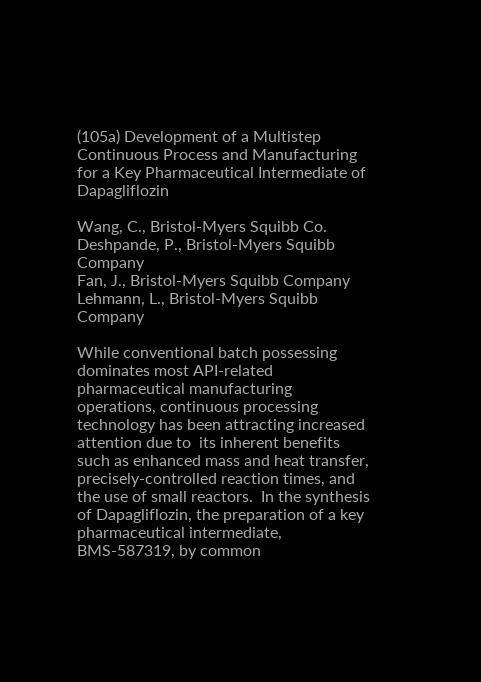(105a) Development of a Multistep Continuous Process and Manufacturing for a Key Pharmaceutical Intermediate of Dapagliflozin

Wang, C., Bristol-Myers Squibb Co.
Deshpande, P., Bristol-Myers Squibb Company
Fan, J., Bristol-Myers Squibb Company
Lehmann, L., Bristol-Myers Squibb Company

While conventional batch possessing dominates most API-related pharmaceutical manufacturing operations, continuous processing technology has been attracting increased attention due to  its inherent benefits such as enhanced mass and heat transfer, precisely-controlled reaction times, and the use of small reactors.  In the synthesis of Dapagliflozin, the preparation of a key pharmaceutical intermediate, BMS-587319, by common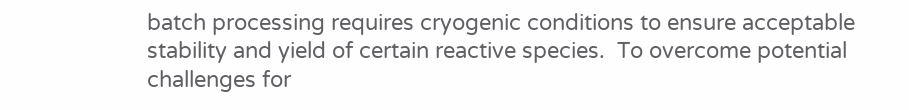batch processing requires cryogenic conditions to ensure acceptable stability and yield of certain reactive species.  To overcome potential challenges for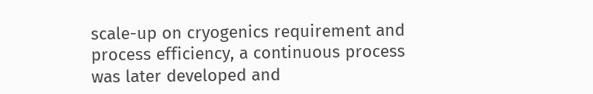scale-up on cryogenics requirement and process efficiency, a continuous process was later developed and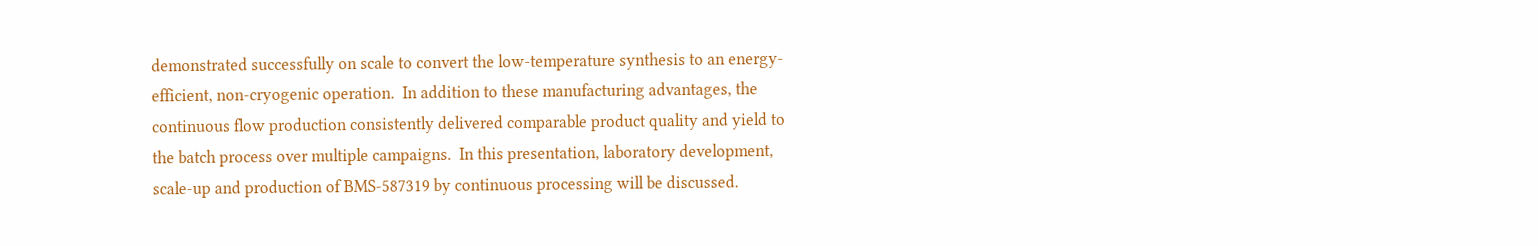demonstrated successfully on scale to convert the low-temperature synthesis to an energy-efficient, non-cryogenic operation.  In addition to these manufacturing advantages, the continuous flow production consistently delivered comparable product quality and yield to the batch process over multiple campaigns.  In this presentation, laboratory development, scale-up and production of BMS-587319 by continuous processing will be discussed.